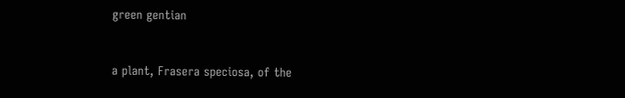green gentian


a plant, Frasera speciosa, of the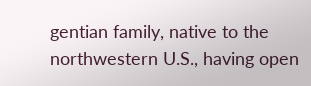gentian family, native to the northwestern U.S., having open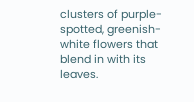clusters of purple-spotted, greenish-white flowers that blend in with its leaves.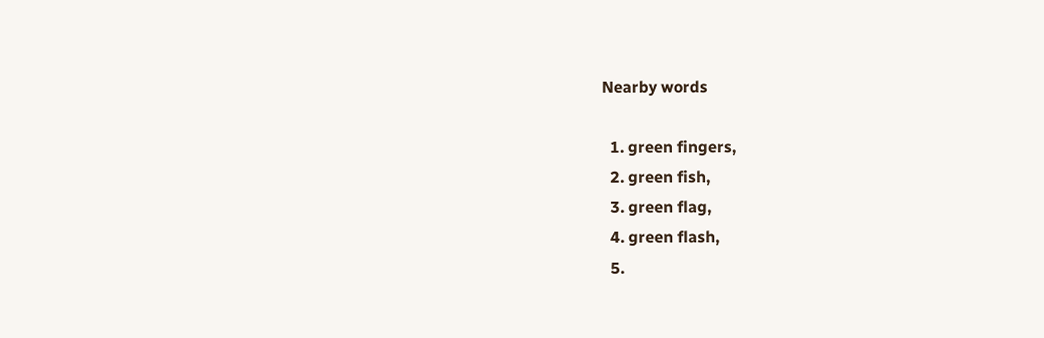Nearby words

  1. green fingers,
  2. green fish,
  3. green flag,
  4. green flash,
  5.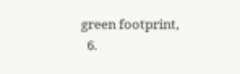green footprint,
  6.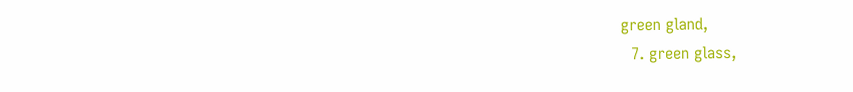green gland,
  7. green glass,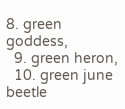8. green goddess,
  9. green heron,
  10. green june beetle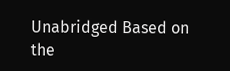Unabridged Based on the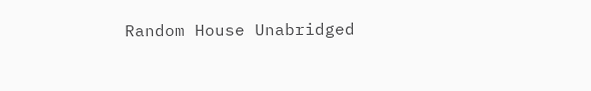Random House Unabridged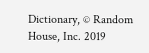Dictionary, © Random House, Inc. 2019